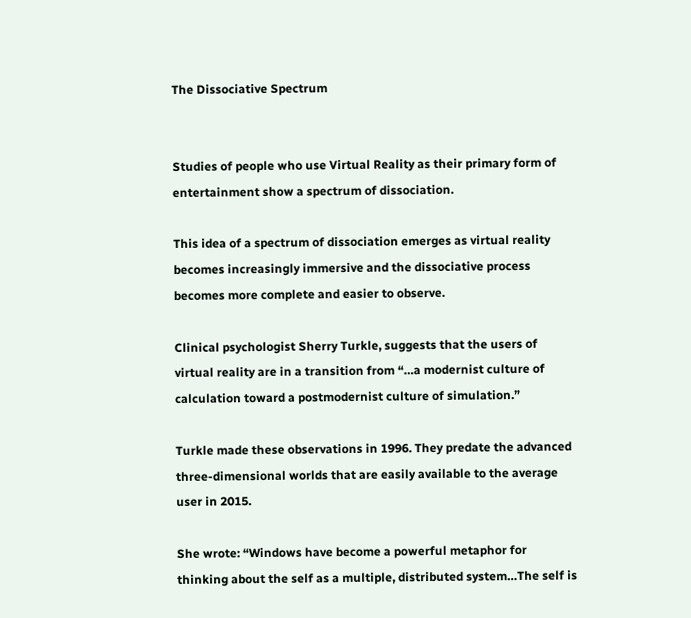The Dissociative Spectrum


Studies of people who use Virtual Reality as their primary form of entertainment show a spectrum of dissociation.

This idea of a spectrum of dissociation emerges as virtual reality becomes increasingly immersive and the dissociative process becomes more complete and easier to observe.

Clinical psychologist Sherry Turkle, suggests that the users of virtual reality are in a transition from “…a modernist culture of calculation toward a postmodernist culture of simulation.”

Turkle made these observations in 1996. They predate the advanced three-dimensional worlds that are easily available to the average user in 2015.

She wrote: “Windows have become a powerful metaphor for thinking about the self as a multiple, distributed system…The self is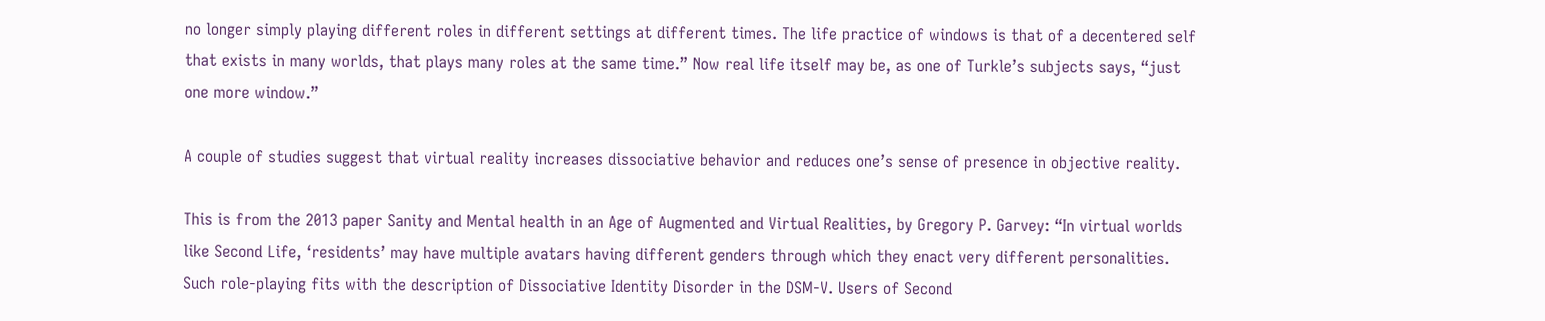no longer simply playing different roles in different settings at different times. The life practice of windows is that of a decentered self that exists in many worlds, that plays many roles at the same time.” Now real life itself may be, as one of Turkle’s subjects says, “just one more window.”

A couple of studies suggest that virtual reality increases dissociative behavior and reduces one’s sense of presence in objective reality.

This is from the 2013 paper Sanity and Mental health in an Age of Augmented and Virtual Realities, by Gregory P. Garvey: “In virtual worlds like Second Life, ‘residents’ may have multiple avatars having different genders through which they enact very different personalities. Such role-playing fits with the description of Dissociative Identity Disorder in the DSM-V. Users of Second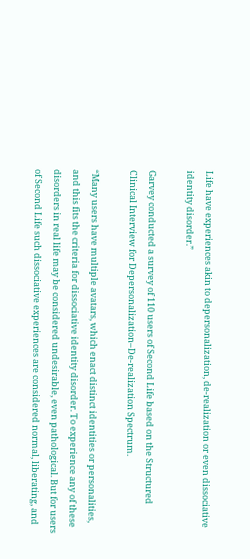Life have experiences akin to depersonalization, de-realization or even dissociative identity disorder.”

Garvey conducted a survey of 110 users of Second Life based on the Structured Clinical Interview for Depersonalization–De-realization Spectrum.

“Many users have multiple avatars, which enact distinct identities or personalities, and this fits the criteria for dissociative identity disorder. To experience any of these disorders in real life may be considered undesirable, even pathological. But for users of Second Life such dissociative experiences are considered normal, liberating, and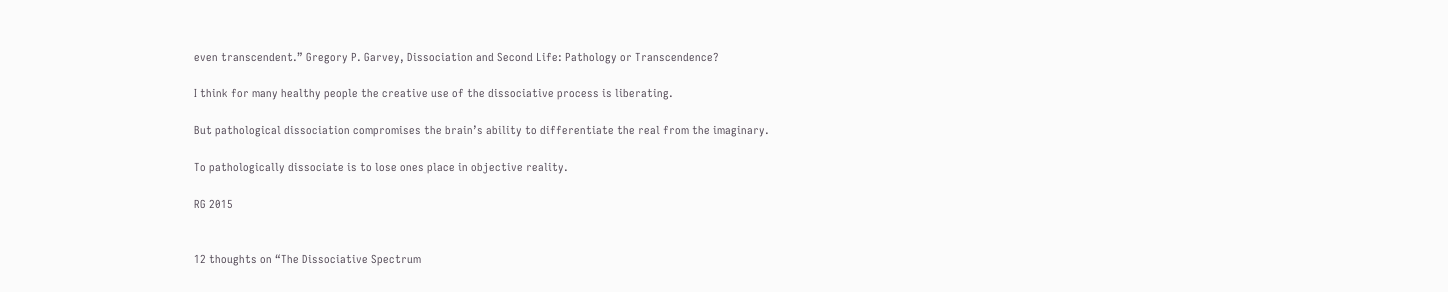even transcendent.” Gregory P. Garvey, Dissociation and Second Life: Pathology or Transcendence?

I think for many healthy people the creative use of the dissociative process is liberating.

But pathological dissociation compromises the brain’s ability to differentiate the real from the imaginary.

To pathologically dissociate is to lose ones place in objective reality.

RG 2015


12 thoughts on “The Dissociative Spectrum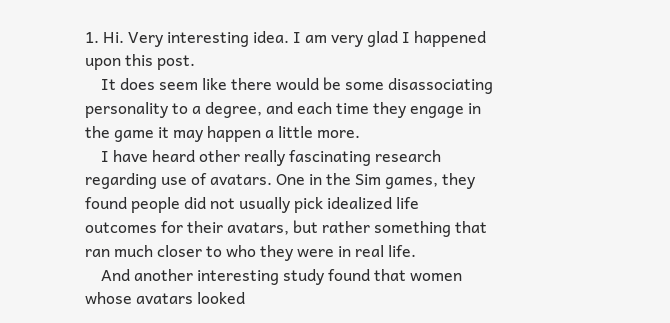1. Hi. Very interesting idea. I am very glad I happened upon this post.
    It does seem like there would be some disassociating personality to a degree, and each time they engage in the game it may happen a little more.
    I have heard other really fascinating research regarding use of avatars. One in the Sim games, they found people did not usually pick idealized life outcomes for their avatars, but rather something that ran much closer to who they were in real life.
    And another interesting study found that women whose avatars looked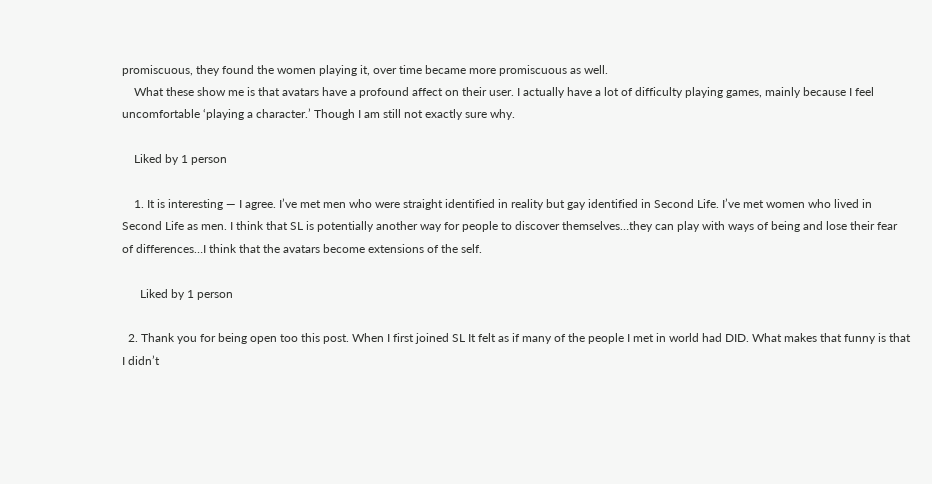promiscuous, they found the women playing it, over time became more promiscuous as well.
    What these show me is that avatars have a profound affect on their user. I actually have a lot of difficulty playing games, mainly because I feel uncomfortable ‘playing a character.’ Though I am still not exactly sure why.

    Liked by 1 person

    1. It is interesting — I agree. I’ve met men who were straight identified in reality but gay identified in Second Life. I’ve met women who lived in Second Life as men. I think that SL is potentially another way for people to discover themselves…they can play with ways of being and lose their fear of differences…I think that the avatars become extensions of the self.

      Liked by 1 person

  2. Thank you for being open too this post. When I first joined SL It felt as if many of the people I met in world had DID. What makes that funny is that I didn’t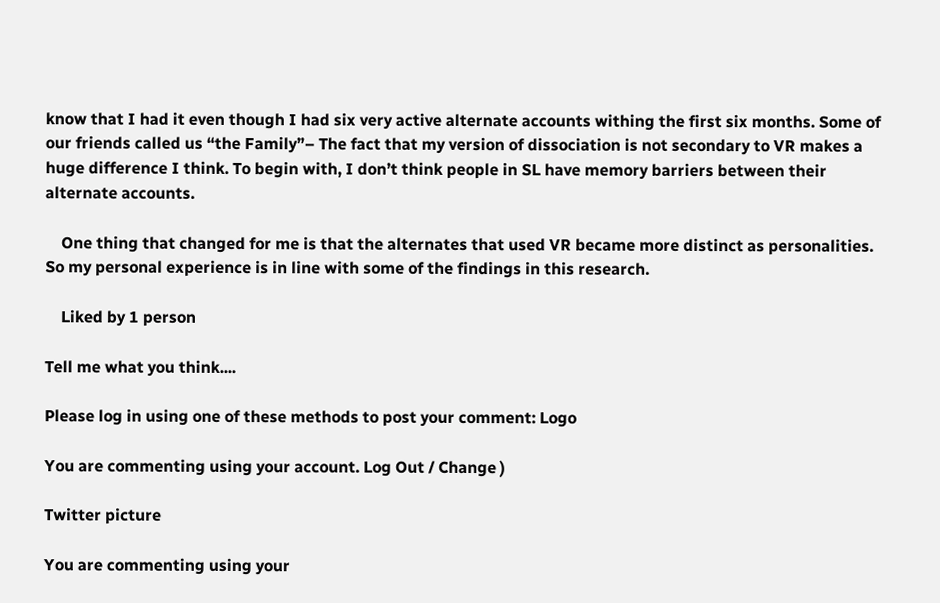know that I had it even though I had six very active alternate accounts withing the first six months. Some of our friends called us “the Family”– The fact that my version of dissociation is not secondary to VR makes a huge difference I think. To begin with, I don’t think people in SL have memory barriers between their alternate accounts.

    One thing that changed for me is that the alternates that used VR became more distinct as personalities. So my personal experience is in line with some of the findings in this research.

    Liked by 1 person

Tell me what you think....

Please log in using one of these methods to post your comment: Logo

You are commenting using your account. Log Out / Change )

Twitter picture

You are commenting using your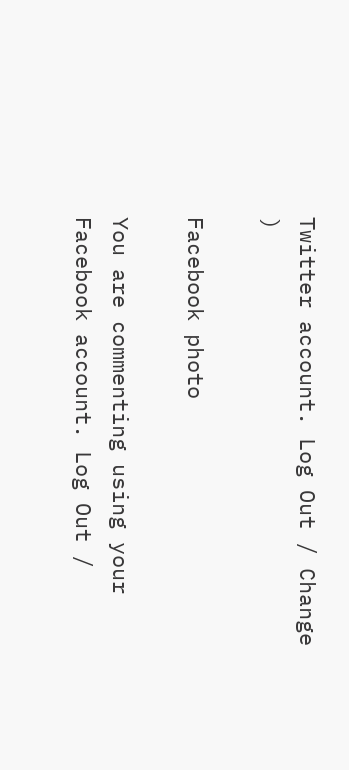Twitter account. Log Out / Change )

Facebook photo

You are commenting using your Facebook account. Log Out /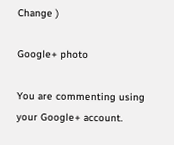Change )

Google+ photo

You are commenting using your Google+ account.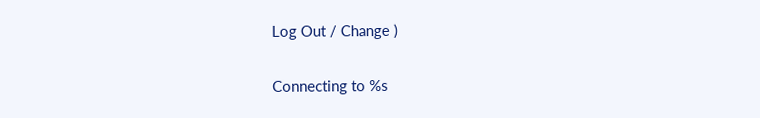Log Out / Change )

Connecting to %s